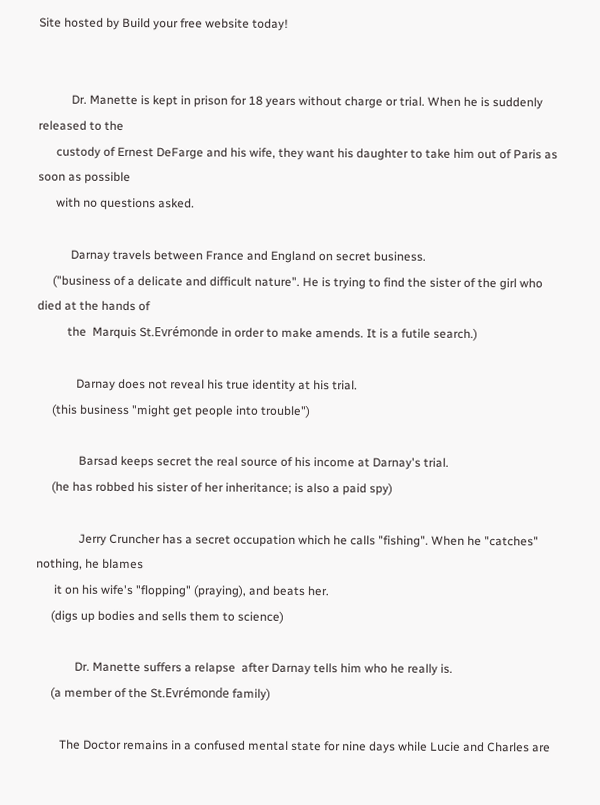Site hosted by Build your free website today!


           Dr. Manette is kept in prison for 18 years without charge or trial. When he is suddenly released to the
      custody of Ernest DeFarge and his wife, they want his daughter to take him out of Paris as soon as possible
      with no questions asked.

           Darnay travels between France and England on secret business.
     ("business of a delicate and difficult nature". He is trying to find the sister of the girl who died at the hands of
          the  Marquis St.Evrémonde in order to make amends. It is a futile search.)

             Darnay does not reveal his true identity at his trial.
     (this business "might get people into trouble")

              Barsad keeps secret the real source of his income at Darnay's trial.
     (he has robbed his sister of her inheritance; is also a paid spy)

              Jerry Cruncher has a secret occupation which he calls "fishing". When he "catches" nothing, he blames
      it on his wife's "flopping" (praying), and beats her.
     (digs up bodies and sells them to science)

             Dr. Manette suffers a relapse  after Darnay tells him who he really is.
     (a member of the St.Evrémonde family)

        The Doctor remains in a confused mental state for nine days while Lucie and Charles are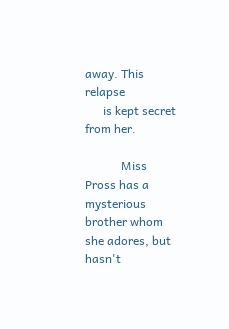away. This relapse
      is kept secret from her.

            Miss Pross has a mysterious brother whom she adores, but hasn't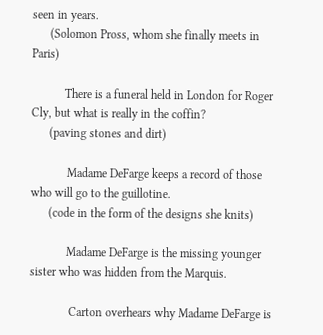seen in years.
      (Solomon Pross, whom she finally meets in Paris)

           There is a funeral held in London for Roger Cly, but what is really in the coffin?
      (paving stones and dirt)

            Madame DeFarge keeps a record of those who will go to the guillotine.
      (code in the form of the designs she knits)

            Madame DeFarge is the missing younger sister who was hidden from the Marquis.

             Carton overhears why Madame DeFarge is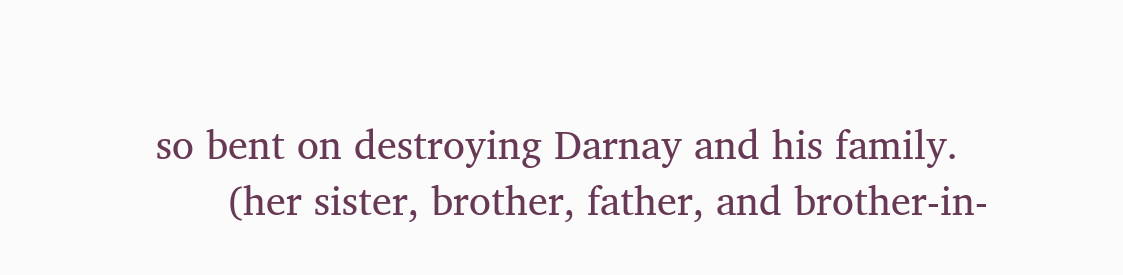so bent on destroying Darnay and his family.
      (her sister, brother, father, and brother-in-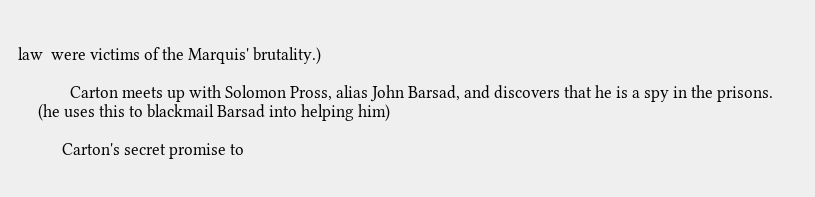law  were victims of the Marquis' brutality.)

             Carton meets up with Solomon Pross, alias John Barsad, and discovers that he is a spy in the prisons.
     (he uses this to blackmail Barsad into helping him)

           Carton's secret promise to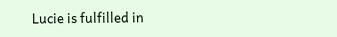Lucie is fulfilled in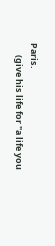Paris.
      (give his life for "a life you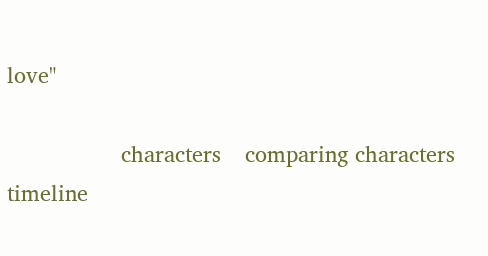love"

                   characters    comparing characters    timeline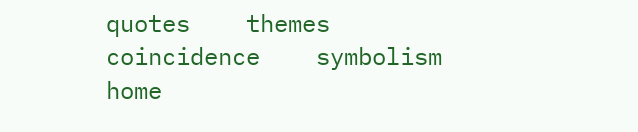quotes    themes    coincidence    symbolism    home